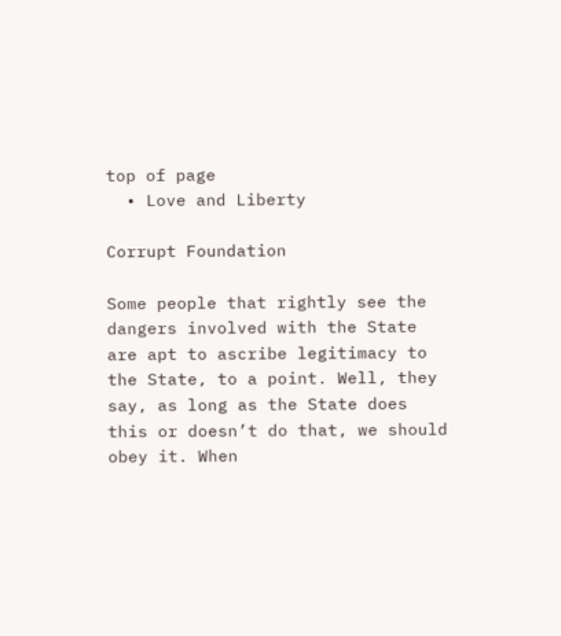top of page
  • Love and Liberty

Corrupt Foundation

Some people that rightly see the dangers involved with the State are apt to ascribe legitimacy to the State, to a point. Well, they say, as long as the State does this or doesn’t do that, we should obey it. When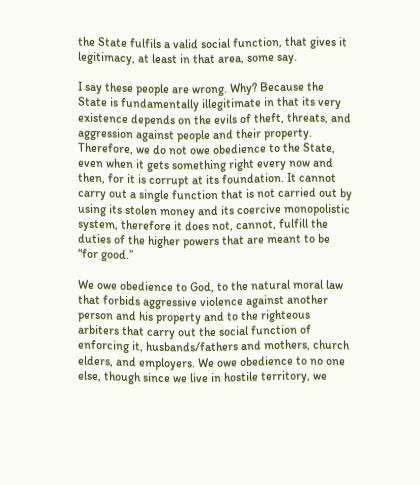the State fulfils a valid social function, that gives it legitimacy, at least in that area, some say.

I say these people are wrong. Why? Because the State is fundamentally illegitimate in that its very existence depends on the evils of theft, threats, and aggression against people and their property. Therefore, we do not owe obedience to the State, even when it gets something right every now and then, for it is corrupt at its foundation. It cannot carry out a single function that is not carried out by using its stolen money and its coercive monopolistic system, therefore it does not, cannot, fulfill the duties of the higher powers that are meant to be “for good.”

We owe obedience to God, to the natural moral law that forbids aggressive violence against another person and his property and to the righteous arbiters that carry out the social function of enforcing it, husbands/fathers and mothers, church elders, and employers. We owe obedience to no one else, though since we live in hostile territory, we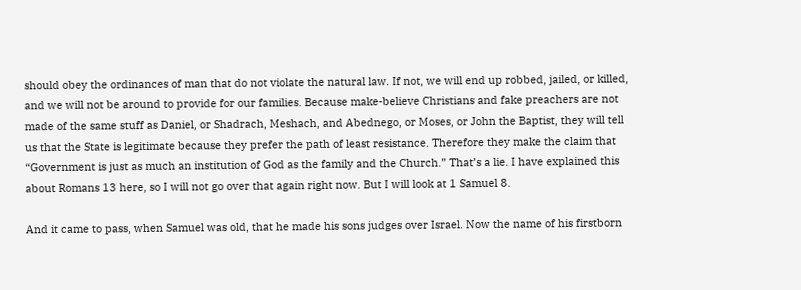should obey the ordinances of man that do not violate the natural law. If not, we will end up robbed, jailed, or killed, and we will not be around to provide for our families. Because make-believe Christians and fake preachers are not made of the same stuff as Daniel, or Shadrach, Meshach, and Abednego, or Moses, or John the Baptist, they will tell us that the State is legitimate because they prefer the path of least resistance. Therefore they make the claim that “Government is just as much an institution of God as the family and the Church.” That’s a lie. I have explained this about Romans 13 here, so I will not go over that again right now. But I will look at 1 Samuel 8.

And it came to pass, when Samuel was old, that he made his sons judges over Israel. Now the name of his firstborn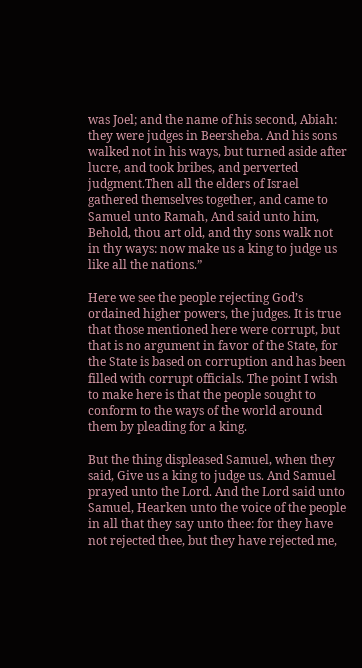was Joel; and the name of his second, Abiah: they were judges in Beersheba. And his sons walked not in his ways, but turned aside after lucre, and took bribes, and perverted judgment.Then all the elders of Israel gathered themselves together, and came to Samuel unto Ramah, And said unto him, Behold, thou art old, and thy sons walk not in thy ways: now make us a king to judge us like all the nations.”

Here we see the people rejecting God’s ordained higher powers, the judges. It is true that those mentioned here were corrupt, but that is no argument in favor of the State, for the State is based on corruption and has been filled with corrupt officials. The point I wish to make here is that the people sought to conform to the ways of the world around them by pleading for a king.

But the thing displeased Samuel, when they said, Give us a king to judge us. And Samuel prayed unto the Lord. And the Lord said unto Samuel, Hearken unto the voice of the people in all that they say unto thee: for they have not rejected thee, but they have rejected me,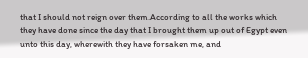that I should not reign over them.According to all the works which they have done since the day that I brought them up out of Egypt even unto this day, wherewith they have forsaken me, and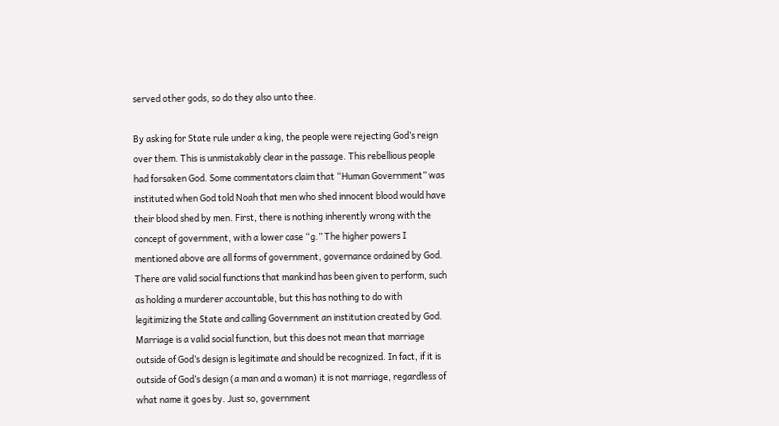served other gods, so do they also unto thee.

By asking for State rule under a king, the people were rejecting God’s reign over them. This is unmistakably clear in the passage. This rebellious people had forsaken God. Some commentators claim that “Human Government” was instituted when God told Noah that men who shed innocent blood would have their blood shed by men. First, there is nothing inherently wrong with the concept of government, with a lower case “g.” The higher powers I mentioned above are all forms of government, governance ordained by God. There are valid social functions that mankind has been given to perform, such as holding a murderer accountable, but this has nothing to do with legitimizing the State and calling Government an institution created by God. Marriage is a valid social function, but this does not mean that marriage outside of God’s design is legitimate and should be recognized. In fact, if it is outside of God’s design (a man and a woman) it is not marriage, regardless of what name it goes by. Just so, government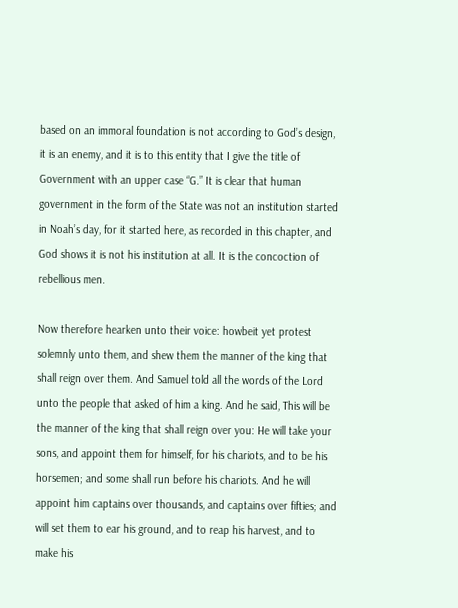based on an immoral foundation is not according to God’s design, it is an enemy, and it is to this entity that I give the title of Government with an upper case “G.” It is clear that human government in the form of the State was not an institution started in Noah’s day, for it started here, as recorded in this chapter, and God shows it is not his institution at all. It is the concoction of rebellious men.

Now therefore hearken unto their voice: howbeit yet protest solemnly unto them, and shew them the manner of the king that shall reign over them. And Samuel told all the words of the Lord unto the people that asked of him a king. And he said, This will be the manner of the king that shall reign over you: He will take your sons, and appoint them for himself, for his chariots, and to be his horsemen; and some shall run before his chariots. And he will appoint him captains over thousands, and captains over fifties; and will set them to ear his ground, and to reap his harvest, and to make his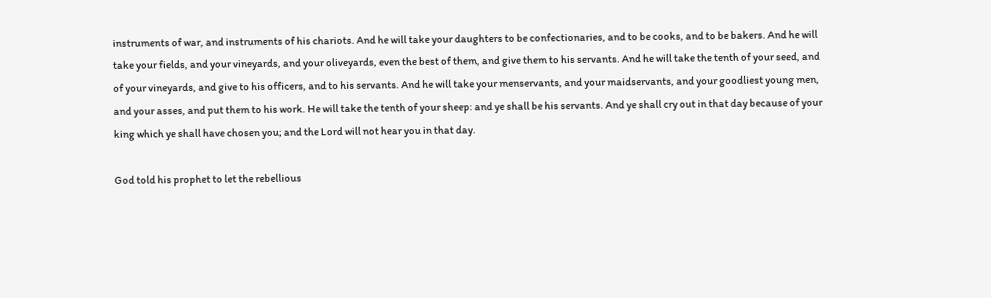instruments of war, and instruments of his chariots. And he will take your daughters to be confectionaries, and to be cooks, and to be bakers. And he will take your fields, and your vineyards, and your oliveyards, even the best of them, and give them to his servants. And he will take the tenth of your seed, and of your vineyards, and give to his officers, and to his servants. And he will take your menservants, and your maidservants, and your goodliest young men, and your asses, and put them to his work. He will take the tenth of your sheep: and ye shall be his servants. And ye shall cry out in that day because of your king which ye shall have chosen you; and the Lord will not hear you in that day.

God told his prophet to let the rebellious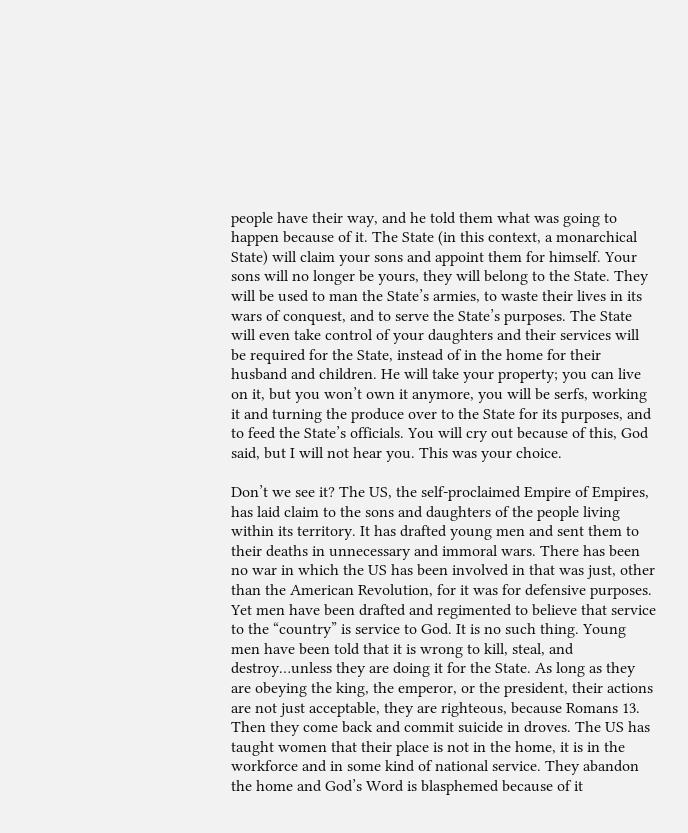people have their way, and he told them what was going to happen because of it. The State (in this context, a monarchical State) will claim your sons and appoint them for himself. Your sons will no longer be yours, they will belong to the State. They will be used to man the State’s armies, to waste their lives in its wars of conquest, and to serve the State’s purposes. The State will even take control of your daughters and their services will be required for the State, instead of in the home for their husband and children. He will take your property; you can live on it, but you won’t own it anymore, you will be serfs, working it and turning the produce over to the State for its purposes, and to feed the State’s officials. You will cry out because of this, God said, but I will not hear you. This was your choice.

Don’t we see it? The US, the self-proclaimed Empire of Empires, has laid claim to the sons and daughters of the people living within its territory. It has drafted young men and sent them to their deaths in unnecessary and immoral wars. There has been no war in which the US has been involved in that was just, other than the American Revolution, for it was for defensive purposes. Yet men have been drafted and regimented to believe that service to the “country” is service to God. It is no such thing. Young men have been told that it is wrong to kill, steal, and destroy…unless they are doing it for the State. As long as they are obeying the king, the emperor, or the president, their actions are not just acceptable, they are righteous, because Romans 13. Then they come back and commit suicide in droves. The US has taught women that their place is not in the home, it is in the workforce and in some kind of national service. They abandon the home and God’s Word is blasphemed because of it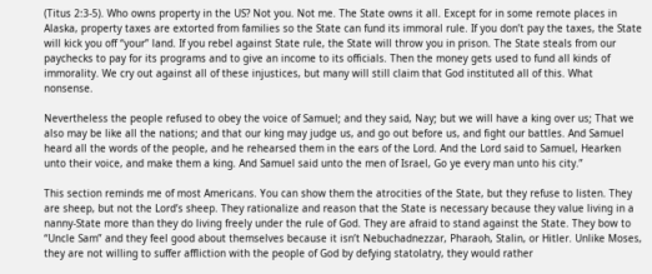(Titus 2:3-5). Who owns property in the US? Not you. Not me. The State owns it all. Except for in some remote places in Alaska, property taxes are extorted from families so the State can fund its immoral rule. If you don’t pay the taxes, the State will kick you off “your” land. If you rebel against State rule, the State will throw you in prison. The State steals from our paychecks to pay for its programs and to give an income to its officials. Then the money gets used to fund all kinds of immorality. We cry out against all of these injustices, but many will still claim that God instituted all of this. What nonsense.

Nevertheless the people refused to obey the voice of Samuel; and they said, Nay; but we will have a king over us; That we also may be like all the nations; and that our king may judge us, and go out before us, and fight our battles. And Samuel heard all the words of the people, and he rehearsed them in the ears of the Lord. And the Lord said to Samuel, Hearken unto their voice, and make them a king. And Samuel said unto the men of Israel, Go ye every man unto his city.”

This section reminds me of most Americans. You can show them the atrocities of the State, but they refuse to listen. They are sheep, but not the Lord’s sheep. They rationalize and reason that the State is necessary because they value living in a nanny-State more than they do living freely under the rule of God. They are afraid to stand against the State. They bow to “Uncle Sam” and they feel good about themselves because it isn’t Nebuchadnezzar, Pharaoh, Stalin, or Hitler. Unlike Moses, they are not willing to suffer affliction with the people of God by defying statolatry, they would rather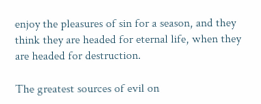enjoy the pleasures of sin for a season, and they think they are headed for eternal life, when they are headed for destruction.

The greatest sources of evil on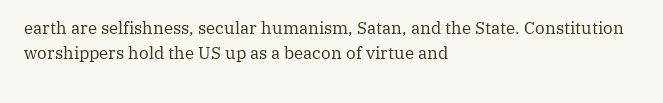earth are selfishness, secular humanism, Satan, and the State. Constitution worshippers hold the US up as a beacon of virtue and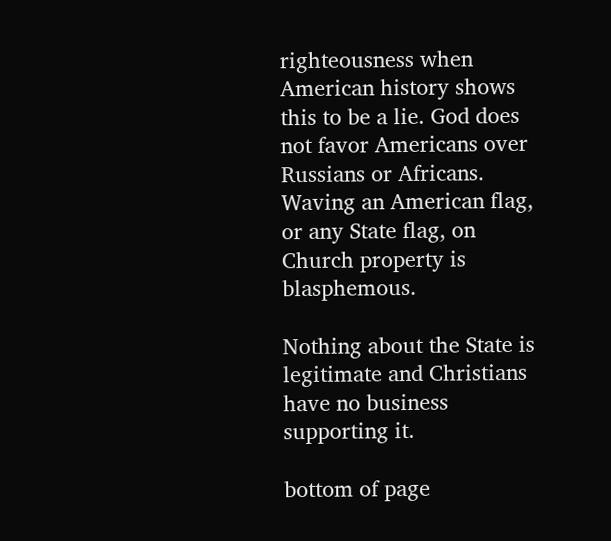righteousness when American history shows this to be a lie. God does not favor Americans over Russians or Africans. Waving an American flag, or any State flag, on Church property is blasphemous.

Nothing about the State is legitimate and Christians have no business supporting it.

bottom of page